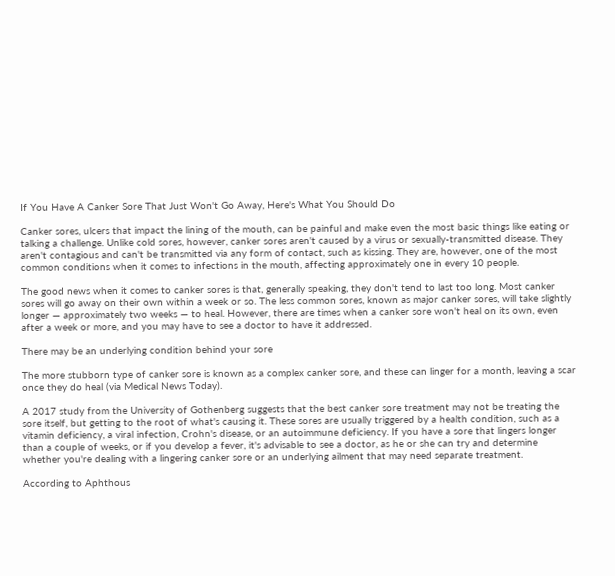If You Have A Canker Sore That Just Won't Go Away, Here's What You Should Do

Canker sores, ulcers that impact the lining of the mouth, can be painful and make even the most basic things like eating or talking a challenge. Unlike cold sores, however, canker sores aren't caused by a virus or sexually-transmitted disease. They aren't contagious and can't be transmitted via any form of contact, such as kissing. They are, however, one of the most common conditions when it comes to infections in the mouth, affecting approximately one in every 10 people.

The good news when it comes to canker sores is that, generally speaking, they don't tend to last too long. Most canker sores will go away on their own within a week or so. The less common sores, known as major canker sores, will take slightly longer — approximately two weeks — to heal. However, there are times when a canker sore won't heal on its own, even after a week or more, and you may have to see a doctor to have it addressed.

There may be an underlying condition behind your sore

The more stubborn type of canker sore is known as a complex canker sore, and these can linger for a month, leaving a scar once they do heal (via Medical News Today).

A 2017 study from the University of Gothenberg suggests that the best canker sore treatment may not be treating the sore itself, but getting to the root of what's causing it. These sores are usually triggered by a health condition, such as a vitamin deficiency, a viral infection, Crohn's disease, or an autoimmune deficiency. If you have a sore that lingers longer than a couple of weeks, or if you develop a fever, it's advisable to see a doctor, as he or she can try and determine whether you're dealing with a lingering canker sore or an underlying ailment that may need separate treatment.

According to Aphthous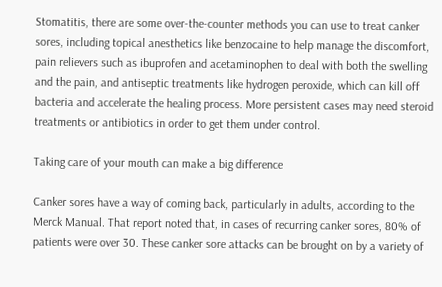Stomatitis, there are some over-the-counter methods you can use to treat canker sores, including topical anesthetics like benzocaine to help manage the discomfort, pain relievers such as ibuprofen and acetaminophen to deal with both the swelling and the pain, and antiseptic treatments like hydrogen peroxide, which can kill off bacteria and accelerate the healing process. More persistent cases may need steroid treatments or antibiotics in order to get them under control.

Taking care of your mouth can make a big difference

Canker sores have a way of coming back, particularly in adults, according to the Merck Manual. That report noted that, in cases of recurring canker sores, 80% of patients were over 30. These canker sore attacks can be brought on by a variety of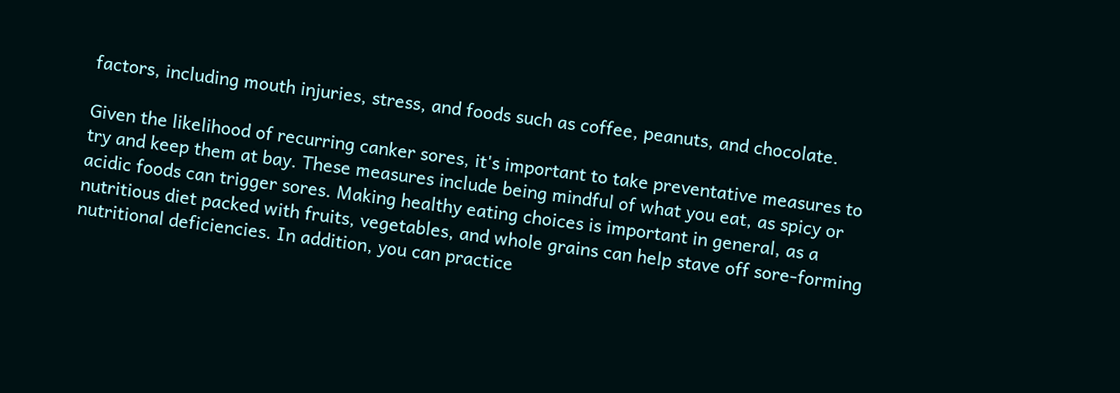factors, including mouth injuries, stress, and foods such as coffee, peanuts, and chocolate.

Given the likelihood of recurring canker sores, it's important to take preventative measures to try and keep them at bay. These measures include being mindful of what you eat, as spicy or acidic foods can trigger sores. Making healthy eating choices is important in general, as a nutritious diet packed with fruits, vegetables, and whole grains can help stave off sore-forming nutritional deficiencies. In addition, you can practice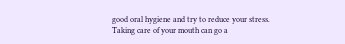good oral hygiene and try to reduce your stress. Taking care of your mouth can go a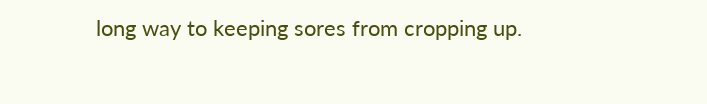long way to keeping sores from cropping up.